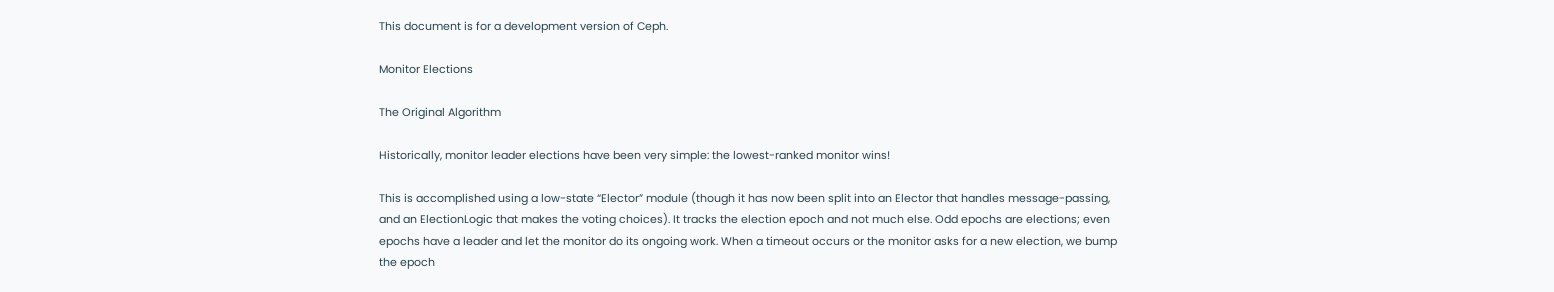This document is for a development version of Ceph.

Monitor Elections

The Original Algorithm

Historically, monitor leader elections have been very simple: the lowest-ranked monitor wins!

This is accomplished using a low-state “Elector” module (though it has now been split into an Elector that handles message-passing, and an ElectionLogic that makes the voting choices). It tracks the election epoch and not much else. Odd epochs are elections; even epochs have a leader and let the monitor do its ongoing work. When a timeout occurs or the monitor asks for a new election, we bump the epoch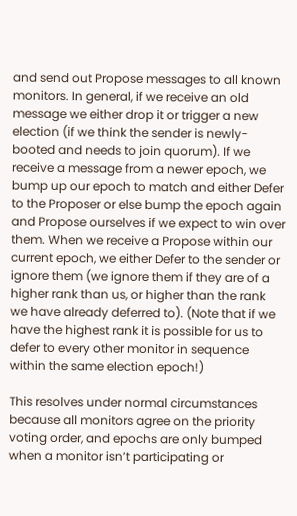and send out Propose messages to all known monitors. In general, if we receive an old message we either drop it or trigger a new election (if we think the sender is newly-booted and needs to join quorum). If we receive a message from a newer epoch, we bump up our epoch to match and either Defer to the Proposer or else bump the epoch again and Propose ourselves if we expect to win over them. When we receive a Propose within our current epoch, we either Defer to the sender or ignore them (we ignore them if they are of a higher rank than us, or higher than the rank we have already deferred to). (Note that if we have the highest rank it is possible for us to defer to every other monitor in sequence within the same election epoch!)

This resolves under normal circumstances because all monitors agree on the priority voting order, and epochs are only bumped when a monitor isn’t participating or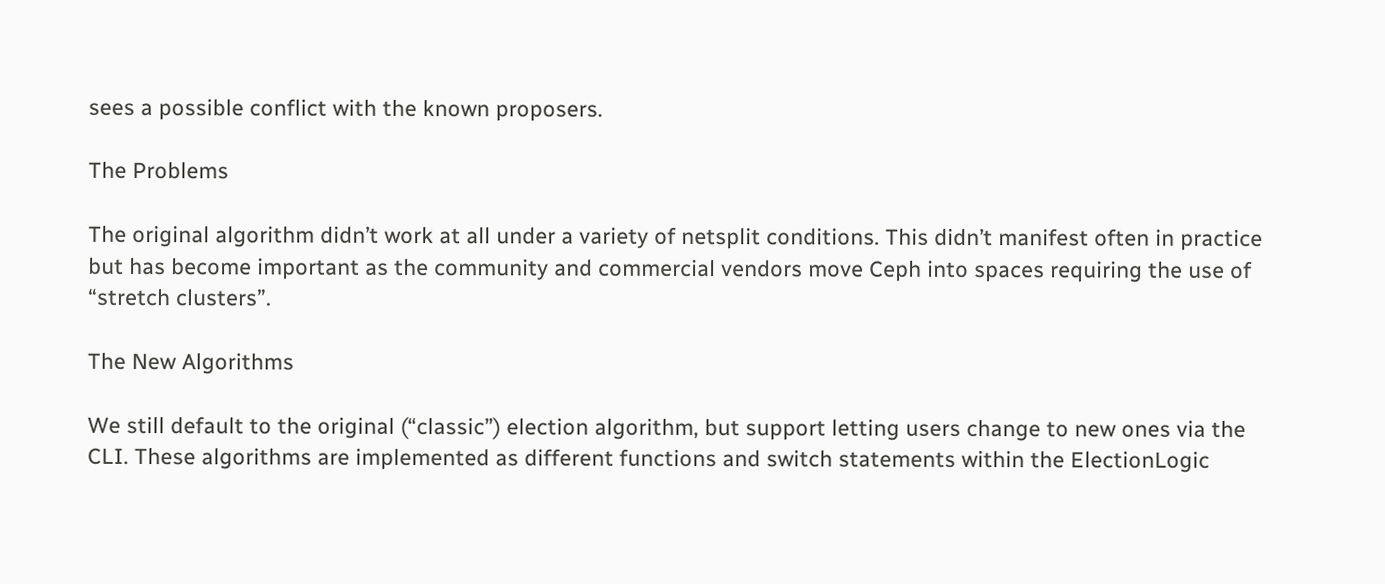sees a possible conflict with the known proposers.

The Problems

The original algorithm didn’t work at all under a variety of netsplit conditions. This didn’t manifest often in practice but has become important as the community and commercial vendors move Ceph into spaces requiring the use of “stretch clusters”.

The New Algorithms

We still default to the original (“classic”) election algorithm, but support letting users change to new ones via the CLI. These algorithms are implemented as different functions and switch statements within the ElectionLogic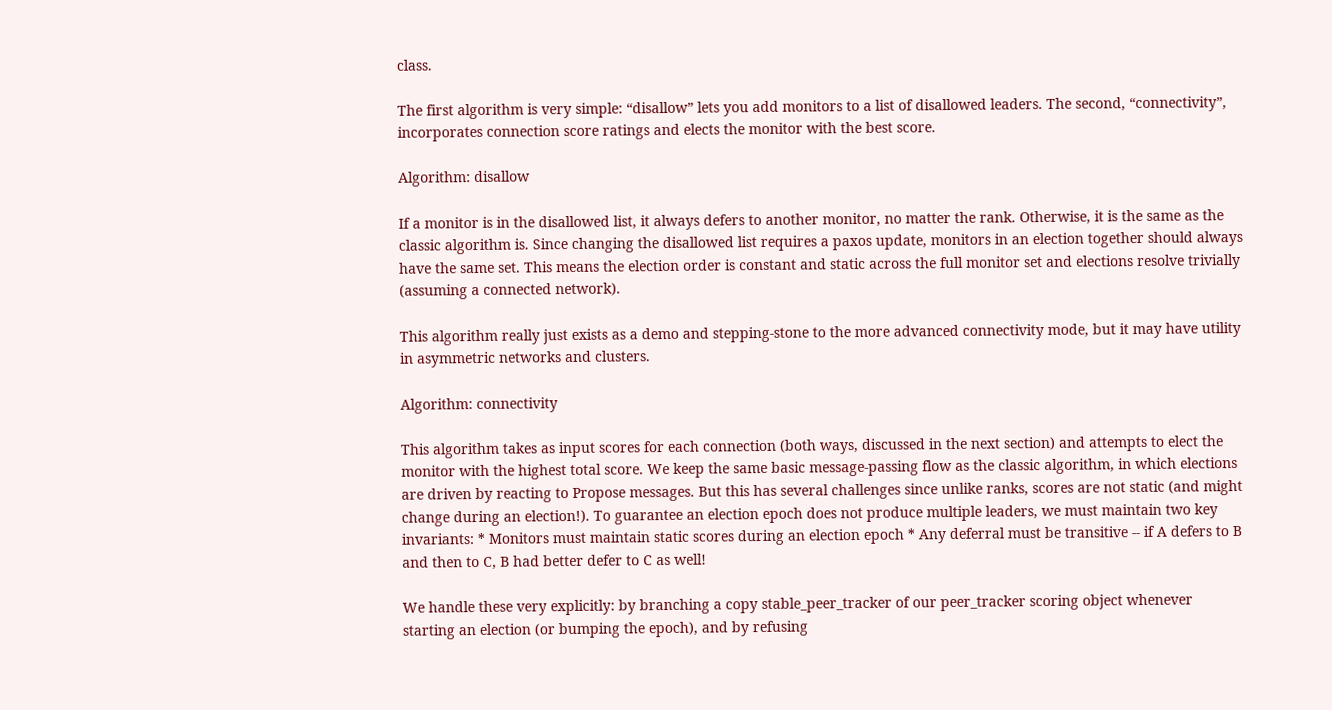class.

The first algorithm is very simple: “disallow” lets you add monitors to a list of disallowed leaders. The second, “connectivity”, incorporates connection score ratings and elects the monitor with the best score.

Algorithm: disallow

If a monitor is in the disallowed list, it always defers to another monitor, no matter the rank. Otherwise, it is the same as the classic algorithm is. Since changing the disallowed list requires a paxos update, monitors in an election together should always have the same set. This means the election order is constant and static across the full monitor set and elections resolve trivially (assuming a connected network).

This algorithm really just exists as a demo and stepping-stone to the more advanced connectivity mode, but it may have utility in asymmetric networks and clusters.

Algorithm: connectivity

This algorithm takes as input scores for each connection (both ways, discussed in the next section) and attempts to elect the monitor with the highest total score. We keep the same basic message-passing flow as the classic algorithm, in which elections are driven by reacting to Propose messages. But this has several challenges since unlike ranks, scores are not static (and might change during an election!). To guarantee an election epoch does not produce multiple leaders, we must maintain two key invariants: * Monitors must maintain static scores during an election epoch * Any deferral must be transitive -- if A defers to B and then to C, B had better defer to C as well!

We handle these very explicitly: by branching a copy stable_peer_tracker of our peer_tracker scoring object whenever starting an election (or bumping the epoch), and by refusing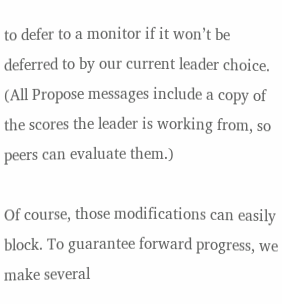to defer to a monitor if it won’t be deferred to by our current leader choice. (All Propose messages include a copy of the scores the leader is working from, so peers can evaluate them.)

Of course, those modifications can easily block. To guarantee forward progress, we make several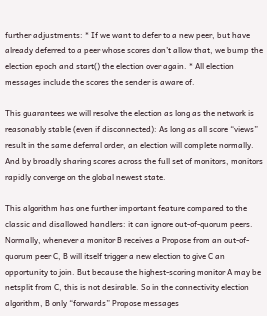further adjustments: * If we want to defer to a new peer, but have already deferred to a peer whose scores don’t allow that, we bump the election epoch and start() the election over again. * All election messages include the scores the sender is aware of.

This guarantees we will resolve the election as long as the network is reasonably stable (even if disconnected): As long as all score “views” result in the same deferral order, an election will complete normally. And by broadly sharing scores across the full set of monitors, monitors rapidly converge on the global newest state.

This algorithm has one further important feature compared to the classic and disallowed handlers: it can ignore out-of-quorum peers. Normally, whenever a monitor B receives a Propose from an out-of-quorum peer C, B will itself trigger a new election to give C an opportunity to join. But because the highest-scoring monitor A may be netsplit from C, this is not desirable. So in the connectivity election algorithm, B only “forwards” Propose messages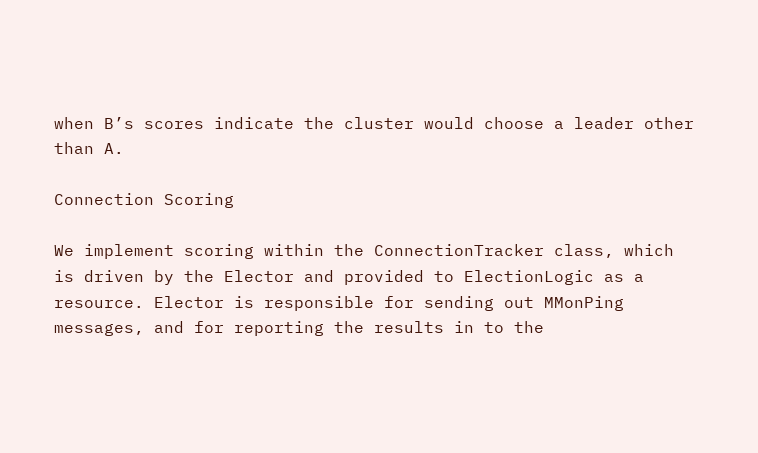when B’s scores indicate the cluster would choose a leader other than A.

Connection Scoring

We implement scoring within the ConnectionTracker class, which is driven by the Elector and provided to ElectionLogic as a resource. Elector is responsible for sending out MMonPing messages, and for reporting the results in to the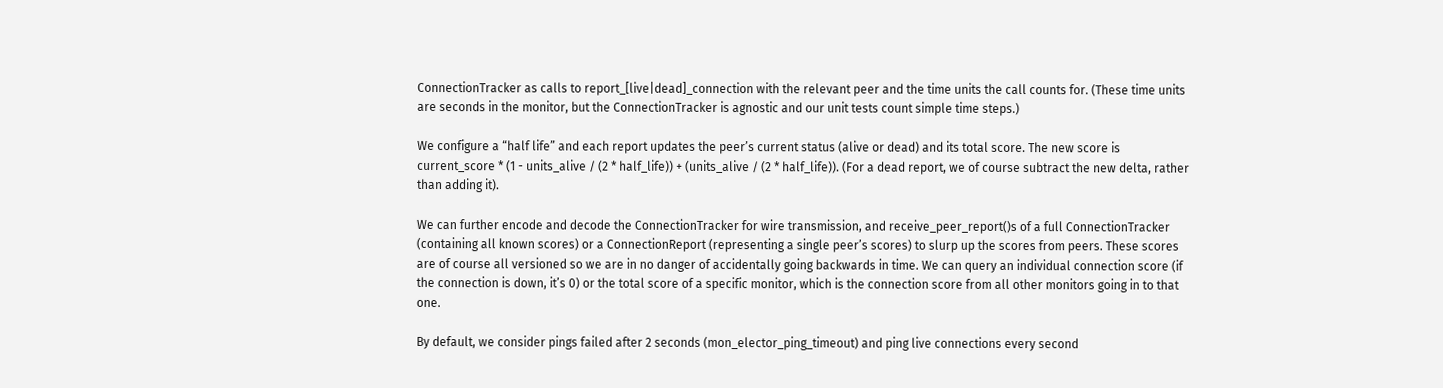ConnectionTracker as calls to report_[live|dead]_connection with the relevant peer and the time units the call counts for. (These time units are seconds in the monitor, but the ConnectionTracker is agnostic and our unit tests count simple time steps.)

We configure a “half life” and each report updates the peer’s current status (alive or dead) and its total score. The new score is current_score * (1 - units_alive / (2 * half_life)) + (units_alive / (2 * half_life)). (For a dead report, we of course subtract the new delta, rather than adding it).

We can further encode and decode the ConnectionTracker for wire transmission, and receive_peer_report()s of a full ConnectionTracker (containing all known scores) or a ConnectionReport (representing a single peer’s scores) to slurp up the scores from peers. These scores are of course all versioned so we are in no danger of accidentally going backwards in time. We can query an individual connection score (if the connection is down, it’s 0) or the total score of a specific monitor, which is the connection score from all other monitors going in to that one.

By default, we consider pings failed after 2 seconds (mon_elector_ping_timeout) and ping live connections every second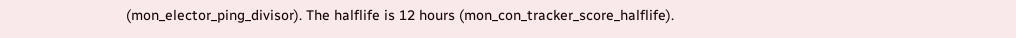(mon_elector_ping_divisor). The halflife is 12 hours (mon_con_tracker_score_halflife).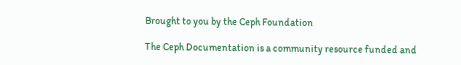Brought to you by the Ceph Foundation

The Ceph Documentation is a community resource funded and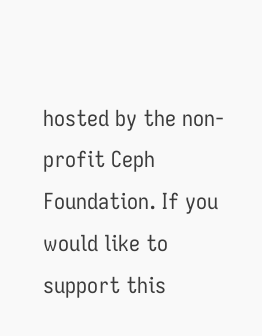hosted by the non-profit Ceph Foundation. If you would like to support this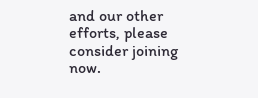and our other efforts, please consider joining now.